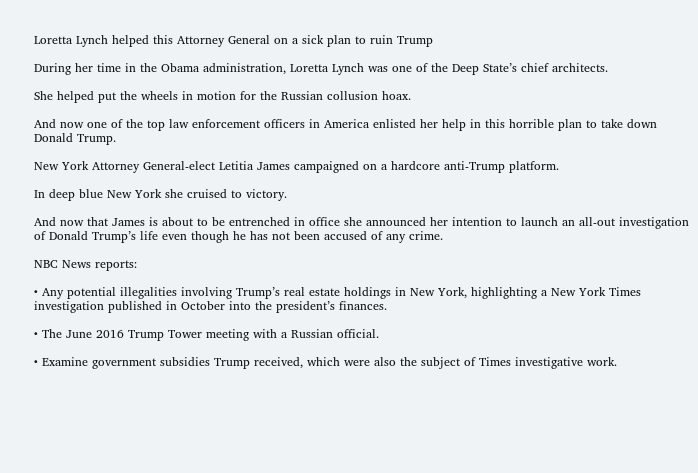Loretta Lynch helped this Attorney General on a sick plan to ruin Trump

During her time in the Obama administration, Loretta Lynch was one of the Deep State’s chief architects.

She helped put the wheels in motion for the Russian collusion hoax.

And now one of the top law enforcement officers in America enlisted her help in this horrible plan to take down Donald Trump.

New York Attorney General-elect Letitia James campaigned on a hardcore anti-Trump platform.

In deep blue New York she cruised to victory.

And now that James is about to be entrenched in office she announced her intention to launch an all-out investigation of Donald Trump’s life even though he has not been accused of any crime.

NBC News reports:

• Any potential illegalities involving Trump’s real estate holdings in New York, highlighting a New York Times investigation published in October into the president’s finances.

• The June 2016 Trump Tower meeting with a Russian official.

• Examine government subsidies Trump received, which were also the subject of Times investigative work.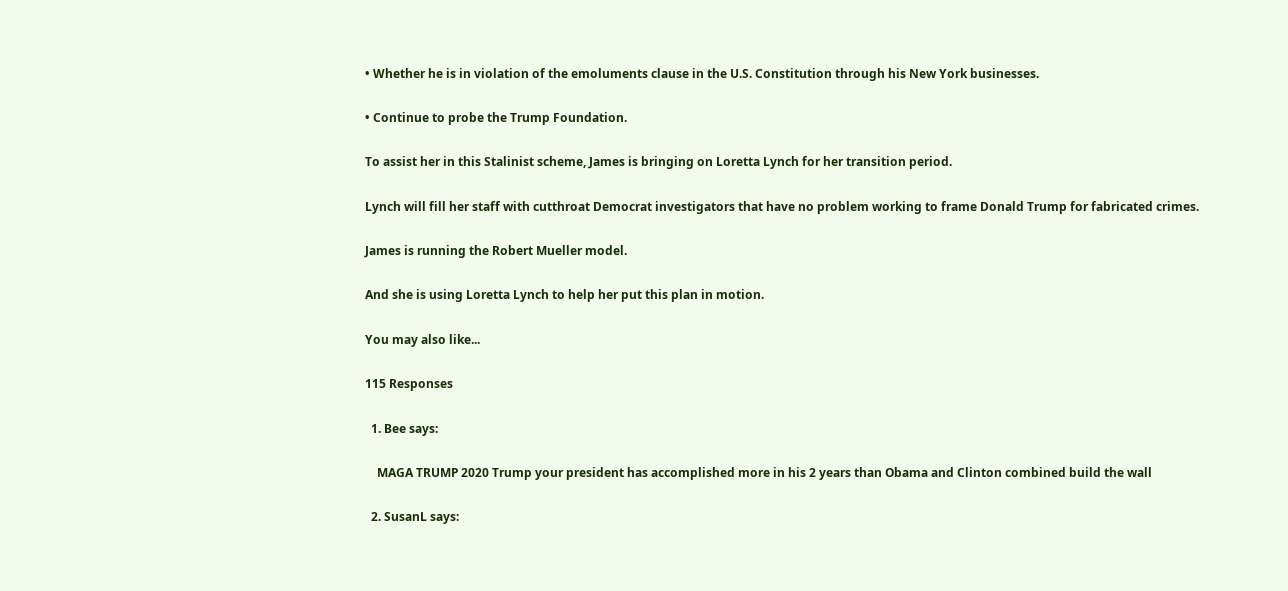• Whether he is in violation of the emoluments clause in the U.S. Constitution through his New York businesses.

• Continue to probe the Trump Foundation.

To assist her in this Stalinist scheme, James is bringing on Loretta Lynch for her transition period.

Lynch will fill her staff with cutthroat Democrat investigators that have no problem working to frame Donald Trump for fabricated crimes.

James is running the Robert Mueller model.

And she is using Loretta Lynch to help her put this plan in motion.

You may also like...

115 Responses

  1. Bee says:

    MAGA TRUMP 2020 Trump your president has accomplished more in his 2 years than Obama and Clinton combined build the wall

  2. SusanL says: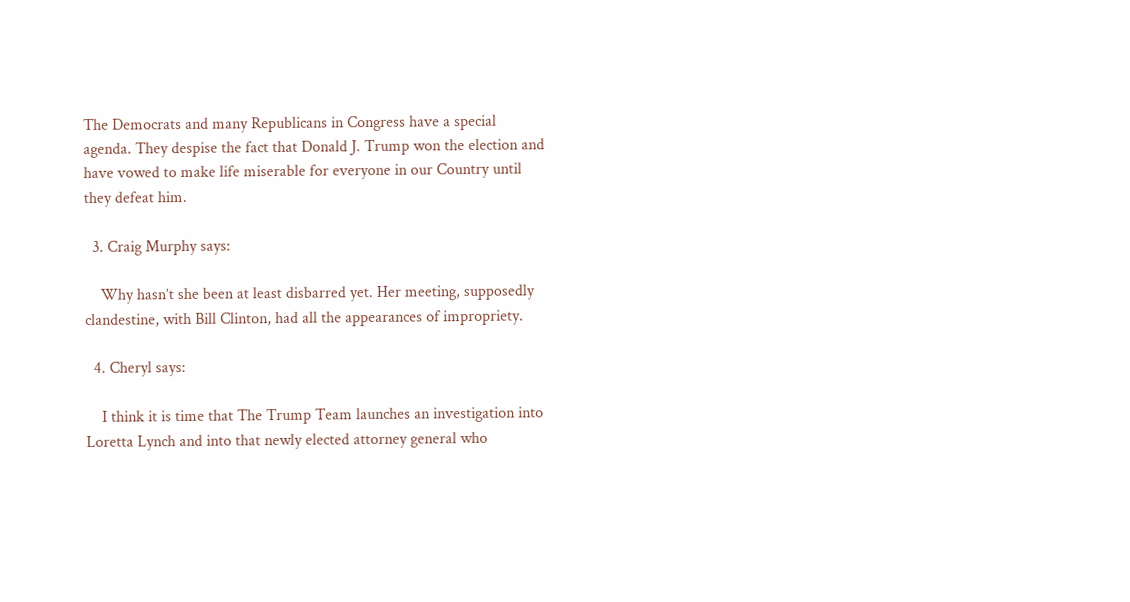The Democrats and many Republicans in Congress have a special agenda. They despise the fact that Donald J. Trump won the election and have vowed to make life miserable for everyone in our Country until they defeat him.

  3. Craig Murphy says:

    Why hasn’t she been at least disbarred yet. Her meeting, supposedly clandestine, with Bill Clinton, had all the appearances of impropriety.

  4. Cheryl says:

    I think it is time that The Trump Team launches an investigation into Loretta Lynch and into that newly elected attorney general who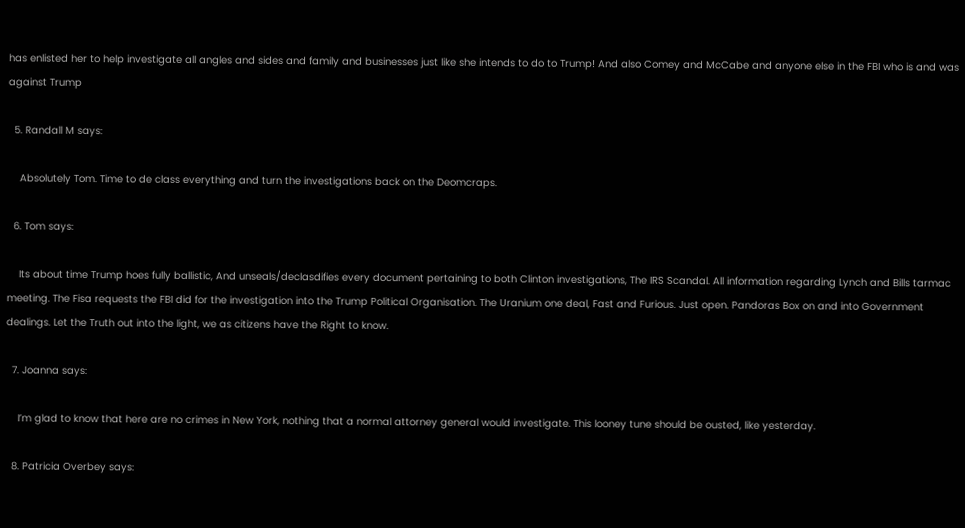has enlisted her to help investigate all angles and sides and family and businesses just like she intends to do to Trump! And also Comey and McCabe and anyone else in the FBI who is and was against Trump

  5. Randall M says:

    Absolutely Tom. Time to de class everything and turn the investigations back on the Deomcraps.

  6. Tom says:

    Its about time Trump hoes fully ballistic, And unseals/declasdifies every document pertaining to both Clinton investigations, The IRS Scandal. All information regarding Lynch and Bills tarmac meeting. The Fisa requests the FBI did for the investigation into the Trump Political Organisation. The Uranium one deal, Fast and Furious. Just open. Pandoras Box on and into Government dealings. Let the Truth out into the light, we as citizens have the Right to know.

  7. Joanna says:

    I’m glad to know that here are no crimes in New York, nothing that a normal attorney general would investigate. This looney tune should be ousted, like yesterday.

  8. Patricia Overbey says: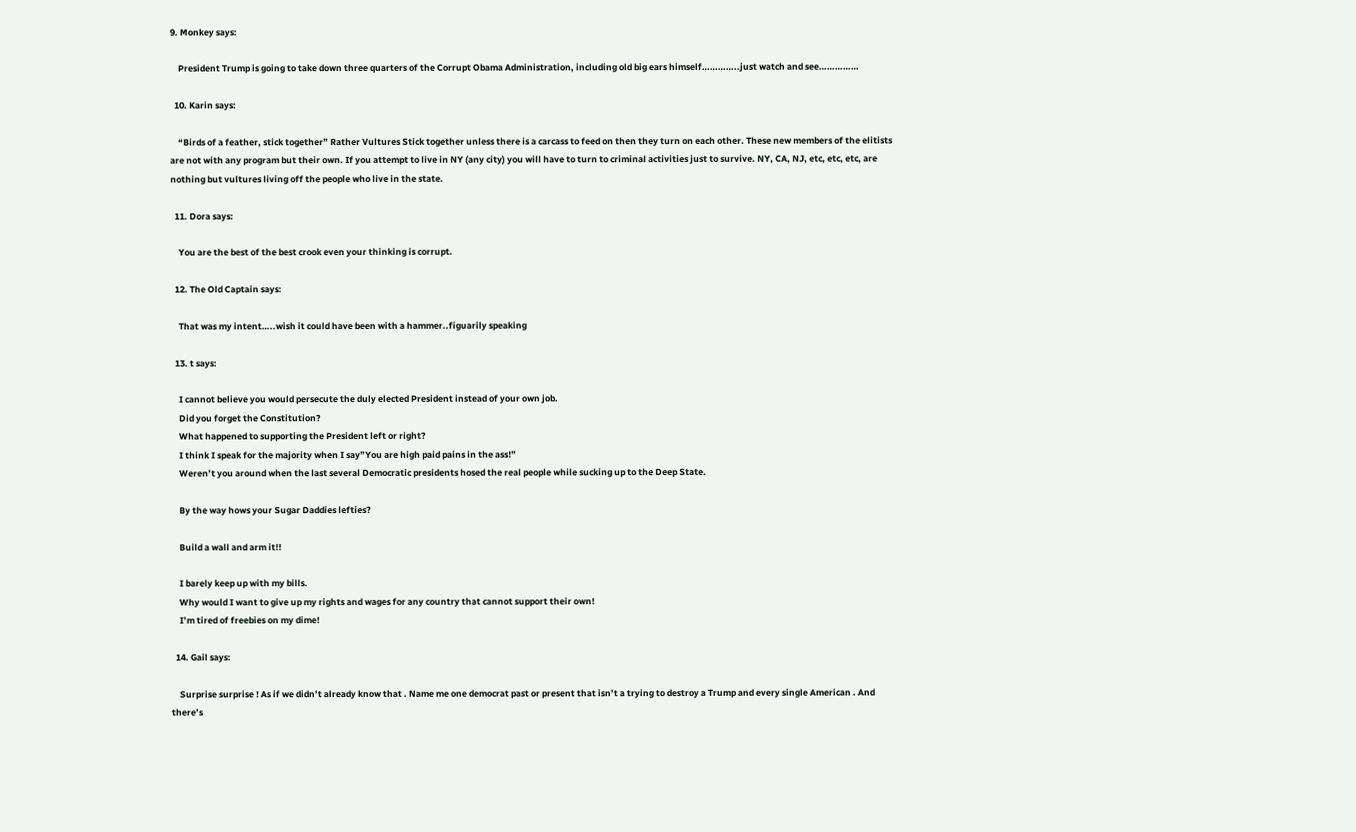9. Monkey says:

    President Trump is going to take down three quarters of the Corrupt Obama Administration, including old big ears himself…………..just watch and see……………

  10. Karin says:

    “Birds of a feather, stick together” Rather Vultures Stick together unless there is a carcass to feed on then they turn on each other. These new members of the elitists are not with any program but their own. If you attempt to live in NY (any city) you will have to turn to criminal activities just to survive. NY, CA, NJ, etc, etc, etc, are nothing but vultures living off the people who live in the state.

  11. Dora says:

    You are the best of the best crook even your thinking is corrupt.

  12. The Old Captain says:

    That was my intent…..wish it could have been with a hammer..figuarily speaking

  13. t says:

    I cannot believe you would persecute the duly elected President instead of your own job.
    Did you forget the Constitution?
    What happened to supporting the President left or right?
    I think I speak for the majority when I say”You are high paid pains in the ass!”
    Weren’t you around when the last several Democratic presidents hosed the real people while sucking up to the Deep State.

    By the way hows your Sugar Daddies lefties?

    Build a wall and arm it!!

    I barely keep up with my bills.
    Why would I want to give up my rights and wages for any country that cannot support their own!
    I’m tired of freebies on my dime!

  14. Gail says:

    Surprise surprise ! As if we didn’t already know that . Name me one democrat past or present that isn’t a trying to destroy a Trump and every single American . And there’s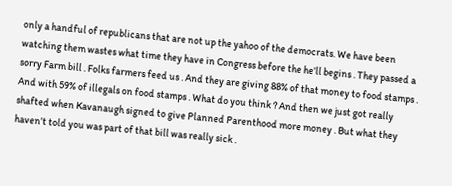only a handful of republicans that are not up the yahoo of the democrats. We have been watching them wastes what time they have in Congress before the he’ll begins . They passed a sorry Farm bill . Folks farmers feed us . And they are giving 88% of that money to food stamps . And with 59% of illegals on food stamps . What do you think ? And then we just got really shafted when Kavanaugh signed to give Planned Parenthood more money . But what they haven’t told you was part of that bill was really sick .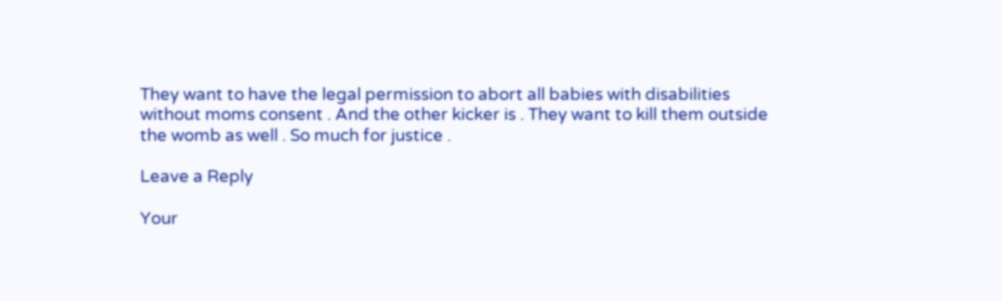They want to have the legal permission to abort all babies with disabilities without moms consent . And the other kicker is . They want to kill them outside the womb as well . So much for justice .

Leave a Reply

Your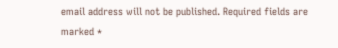email address will not be published. Required fields are marked *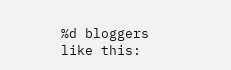%d bloggers like this: